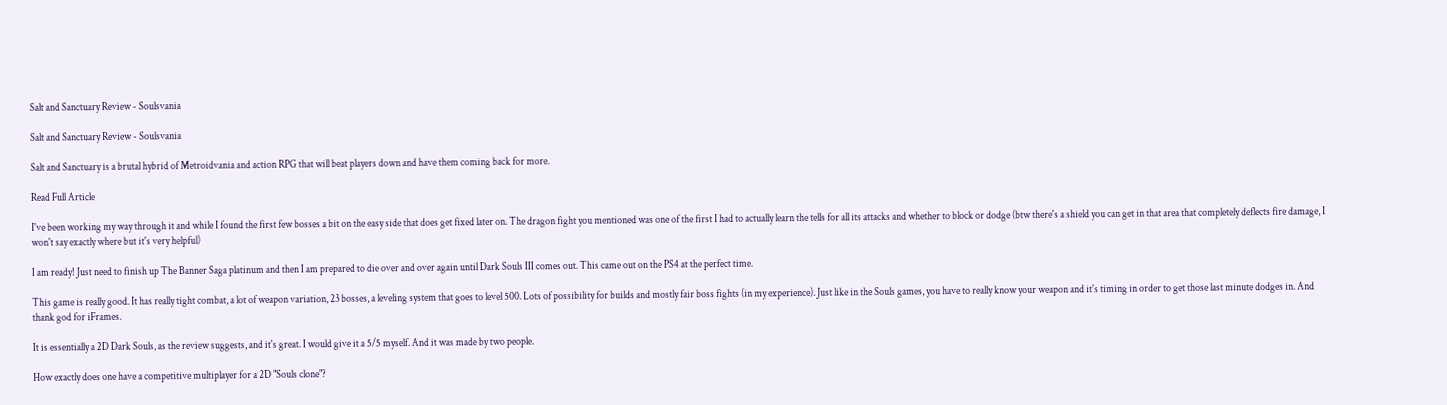Salt and Sanctuary Review - Soulsvania

Salt and Sanctuary Review - Soulsvania

Salt and Sanctuary is a brutal hybrid of Metroidvania and action RPG that will beat players down and have them coming back for more.

Read Full Article

I've been working my way through it and while I found the first few bosses a bit on the easy side that does get fixed later on. The dragon fight you mentioned was one of the first I had to actually learn the tells for all its attacks and whether to block or dodge (btw there's a shield you can get in that area that completely deflects fire damage, I won't say exactly where but it's very helpful)

I am ready! Just need to finish up The Banner Saga platinum and then I am prepared to die over and over again until Dark Souls III comes out. This came out on the PS4 at the perfect time.

This game is really good. It has really tight combat, a lot of weapon variation, 23 bosses, a leveling system that goes to level 500. Lots of possibility for builds and mostly fair boss fights (in my experience). Just like in the Souls games, you have to really know your weapon and it's timing in order to get those last minute dodges in. And thank god for iFrames.

It is essentially a 2D Dark Souls, as the review suggests, and it's great. I would give it a 5/5 myself. And it was made by two people.

How exactly does one have a competitive multiplayer for a 2D "Souls clone"?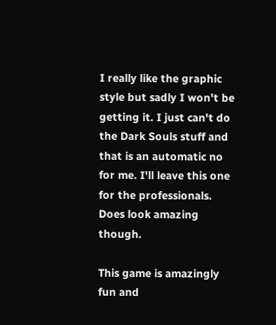I really like the graphic style but sadly I won't be getting it. I just can't do the Dark Souls stuff and that is an automatic no for me. I'll leave this one for the professionals. Does look amazing though.

This game is amazingly fun and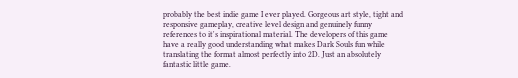probably the best indie game I ever played. Gorgeous art style, tight and responsive gameplay, creative level design and genuinely funny references to it's inspirational material. The developers of this game have a really good understanding what makes Dark Souls fun while translating the format almost perfectly into 2D. Just an absolutely fantastic little game.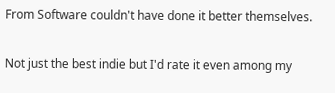From Software couldn't have done it better themselves.

Not just the best indie but I'd rate it even among my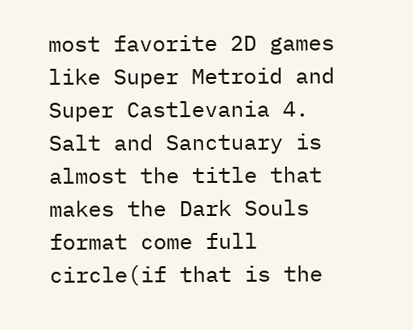most favorite 2D games like Super Metroid and Super Castlevania 4. Salt and Sanctuary is almost the title that makes the Dark Souls format come full circle(if that is the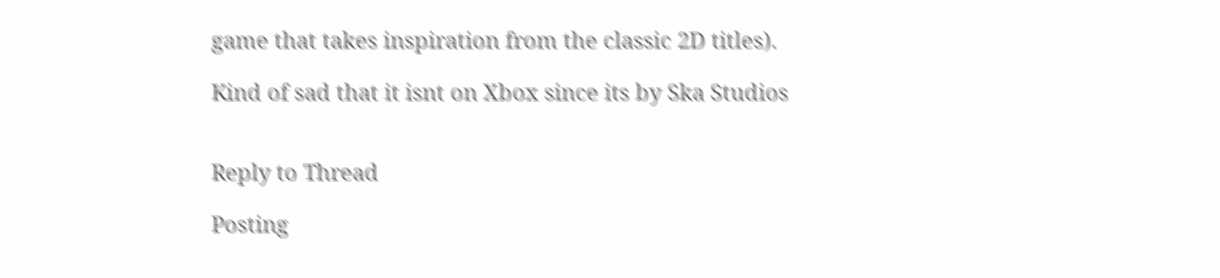game that takes inspiration from the classic 2D titles).

Kind of sad that it isnt on Xbox since its by Ska Studios


Reply to Thread

Posting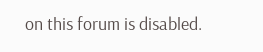on this forum is disabled.